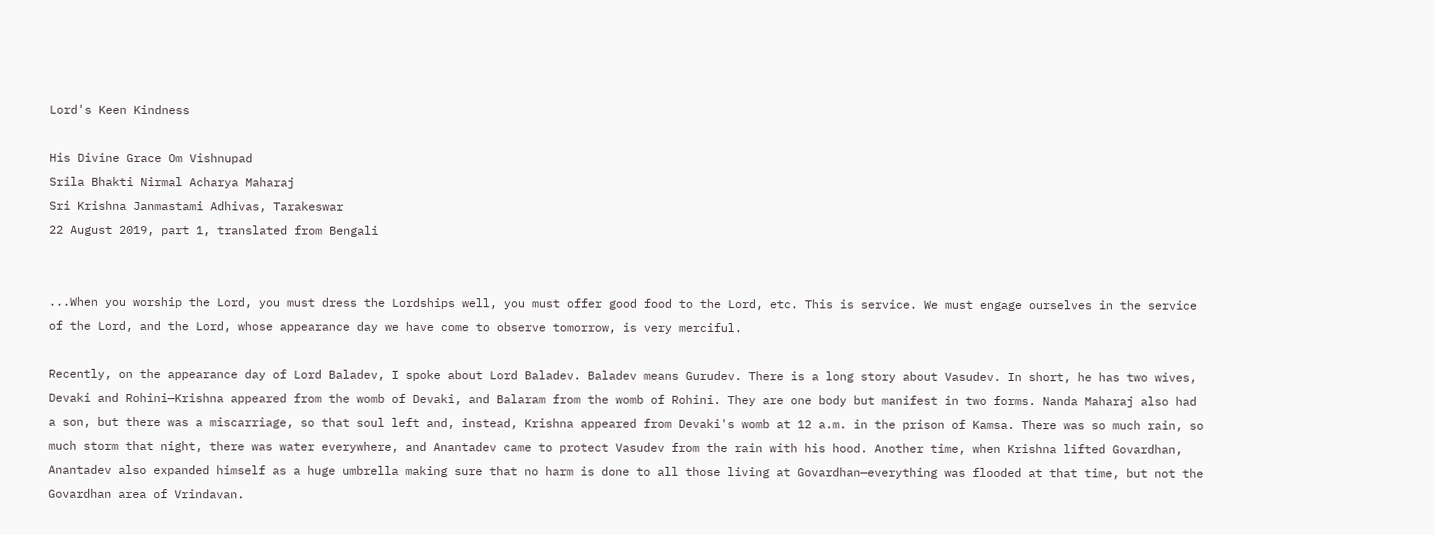Lord's Keen Kindness

His Divine Grace Om Vishnupad
Srila Bhakti Nirmal Acharya Maharaj
Sri Krishna Janmastami Adhivas, Tarakeswar
22 August 2019, part 1, translated from Bengali


...When you worship the Lord, you must dress the Lordships well, you must offer good food to the Lord, etc. This is service. We must engage ourselves in the service of the Lord, and the Lord, whose appearance day we have come to observe tomorrow, is very merciful.

Recently, on the appearance day of Lord Baladev, I spoke about Lord Baladev. Baladev means Gurudev. There is a long story about Vasudev. In short, he has two wives, Devaki and Rohini—Krishna appeared from the womb of Devaki, and Balaram from the womb of Rohini. They are one body but manifest in two forms. Nanda Maharaj also had a son, but there was a miscarriage, so that soul left and, instead, Krishna appeared from Devaki's womb at 12 a.m. in the prison of Kamsa. There was so much rain, so much storm that night, there was water everywhere, and Anantadev came to protect Vasudev from the rain with his hood. Another time, when Krishna lifted Govardhan, Anantadev also expanded himself as a huge umbrella making sure that no harm is done to all those living at Govardhan—everything was flooded at that time, but not the Govardhan area of Vrindavan.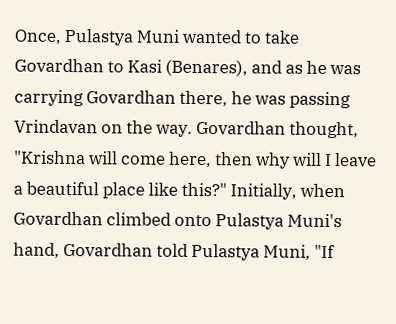Once, Pulastya Muni wanted to take Govardhan to Kasi (Benares), and as he was carrying Govardhan there, he was passing Vrindavan on the way. Govardhan thought, "Krishna will come here, then why will I leave a beautiful place like this?" Initially, when Govardhan climbed onto Pulastya Muni's hand, Govardhan told Pulastya Muni, "If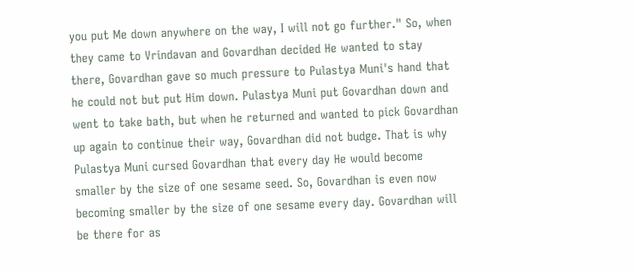you put Me down anywhere on the way, I will not go further." So, when they came to Vrindavan and Govardhan decided He wanted to stay there, Govardhan gave so much pressure to Pulastya Muni's hand that he could not but put Him down. Pulastya Muni put Govardhan down and went to take bath, but when he returned and wanted to pick Govardhan up again to continue their way, Govardhan did not budge. That is why Pulastya Muni cursed Govardhan that every day He would become smaller by the size of one sesame seed. So, Govardhan is even now becoming smaller by the size of one sesame every day. Govardhan will be there for as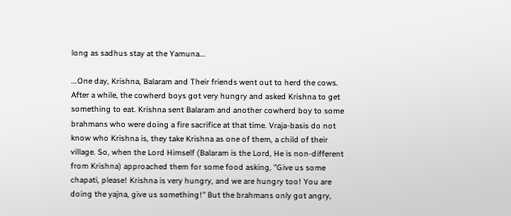long as sadhus stay at the Yamuna...

...One day, Krishna, Balaram and Their friends went out to herd the cows. After a while, the cowherd boys got very hungry and asked Krishna to get something to eat. Krishna sent Balaram and another cowherd boy to some brahmans who were doing a fire sacrifice at that time. Vraja-basis do not know who Krishna is, they take Krishna as one of them, a child of their village. So, when the Lord Himself (Balaram is the Lord, He is non-different from Krishna) approached them for some food asking, "Give us some chapati, please! Krishna is very hungry, and we are hungry too! You are doing the yajna, give us something!" But the brahmans only got angry,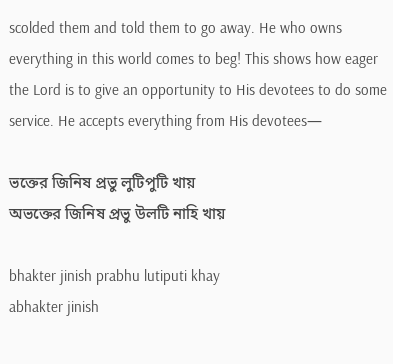scolded them and told them to go away. He who owns everything in this world comes to beg! This shows how eager the Lord is to give an opportunity to His devotees to do some service. He accepts everything from His devotees—

ভক্তের জিনিষ প্রভু লুটিপুটি খায়
অভক্তের জিনিষ প্রভু উলটি নাহি খায়

bhakter jinish prabhu lutiputi khay
abhakter jinish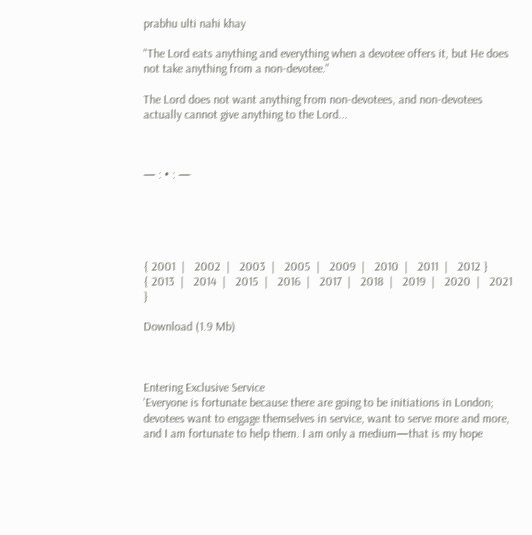prabhu ulti nahi khay

"The Lord eats anything and everything when a devotee offers it, but He does not take anything from a non-devotee."

The Lord does not want anything from non-devotees, and non-devotees actually cannot give anything to the Lord...



— : • : —





{ 2001  |   2002  |   2003  |   2005  |   2009  |   2010  |   2011  |   2012 }
{ 2013  |   2014  |   2015  |   2016  |   2017  |   2018  |   2019  |   2020  |   2021 }

Download (1.9 Mb)



Entering Exclusive Service
'Everyone is fortunate because there are going to be initiations in London; devotees want to engage themselves in service, want to serve more and more, and I am fortunate to help them. I am only a medium—that is my hope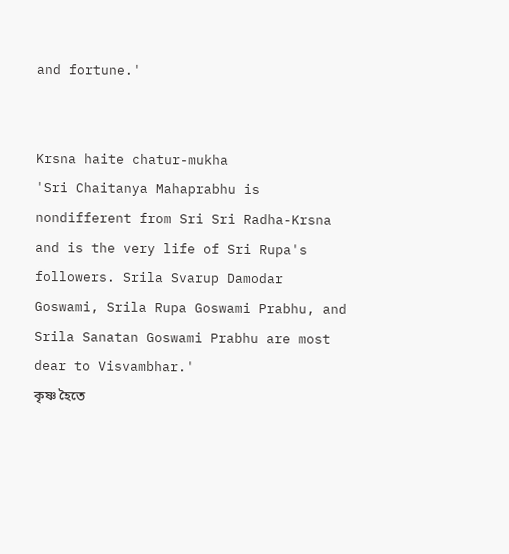and fortune.'


Krsna haite chatur-mukha
'Sri Chaitanya Mahaprabhu is nondifferent from Sri Sri Radha-Krsna and is the very life of Sri Rupa's followers. Srila Svarup Damodar Goswami, Srila Rupa Goswami Prabhu, and Srila Sanatan Goswami Prabhu are most dear to Visvambhar.'
কৃষ্ণ হৈতে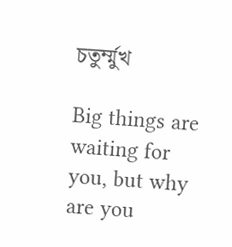চতুর্ম্মুখ

Big things are waiting for you, but why are you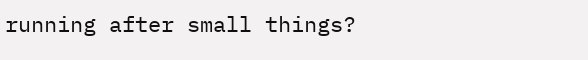running after small things?